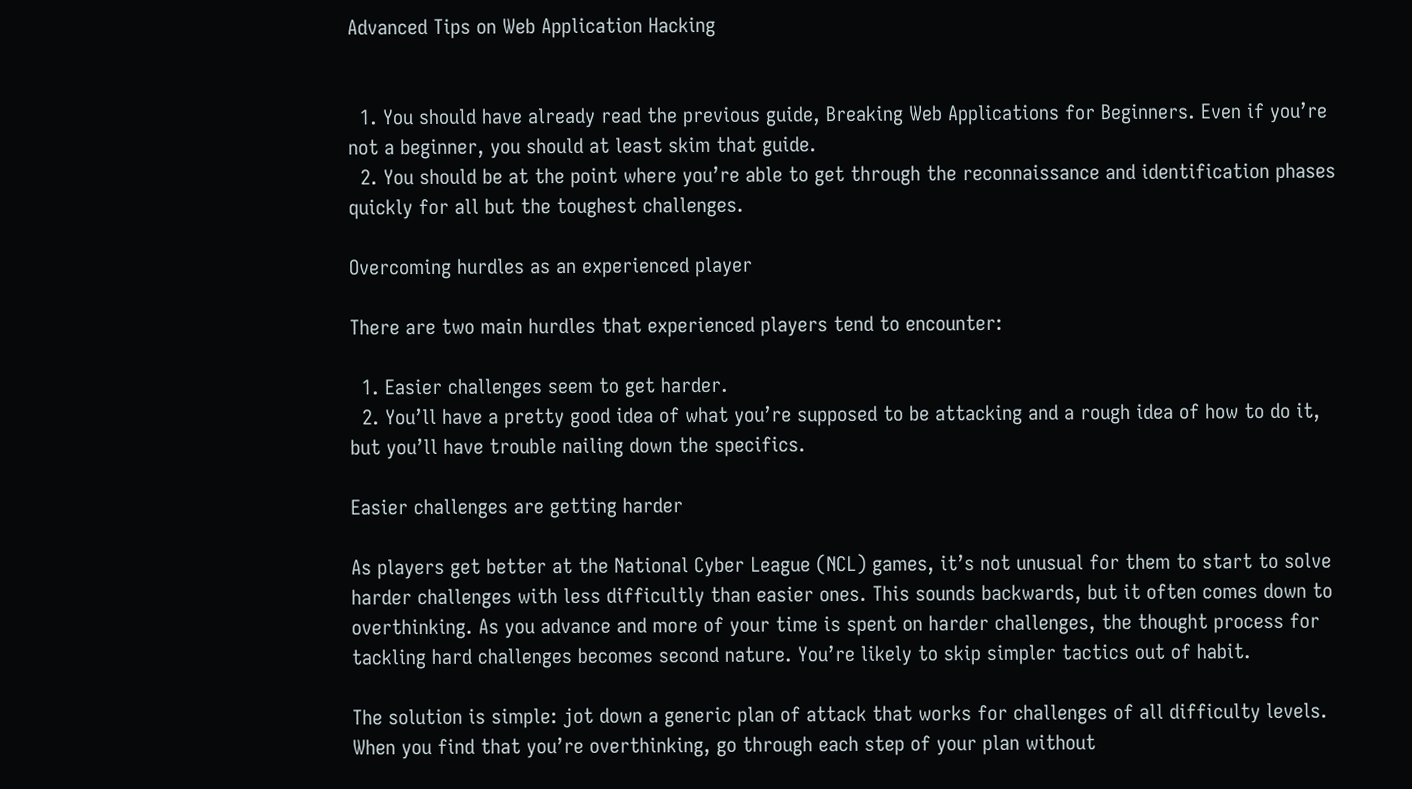Advanced Tips on Web Application Hacking


  1. You should have already read the previous guide, Breaking Web Applications for Beginners. Even if you’re not a beginner, you should at least skim that guide.
  2. You should be at the point where you’re able to get through the reconnaissance and identification phases quickly for all but the toughest challenges.

Overcoming hurdles as an experienced player

There are two main hurdles that experienced players tend to encounter:

  1. Easier challenges seem to get harder.
  2. You’ll have a pretty good idea of what you’re supposed to be attacking and a rough idea of how to do it, but you’ll have trouble nailing down the specifics.

Easier challenges are getting harder

As players get better at the National Cyber League (NCL) games, it’s not unusual for them to start to solve harder challenges with less difficultly than easier ones. This sounds backwards, but it often comes down to overthinking. As you advance and more of your time is spent on harder challenges, the thought process for tackling hard challenges becomes second nature. You’re likely to skip simpler tactics out of habit.

The solution is simple: jot down a generic plan of attack that works for challenges of all difficulty levels. When you find that you’re overthinking, go through each step of your plan without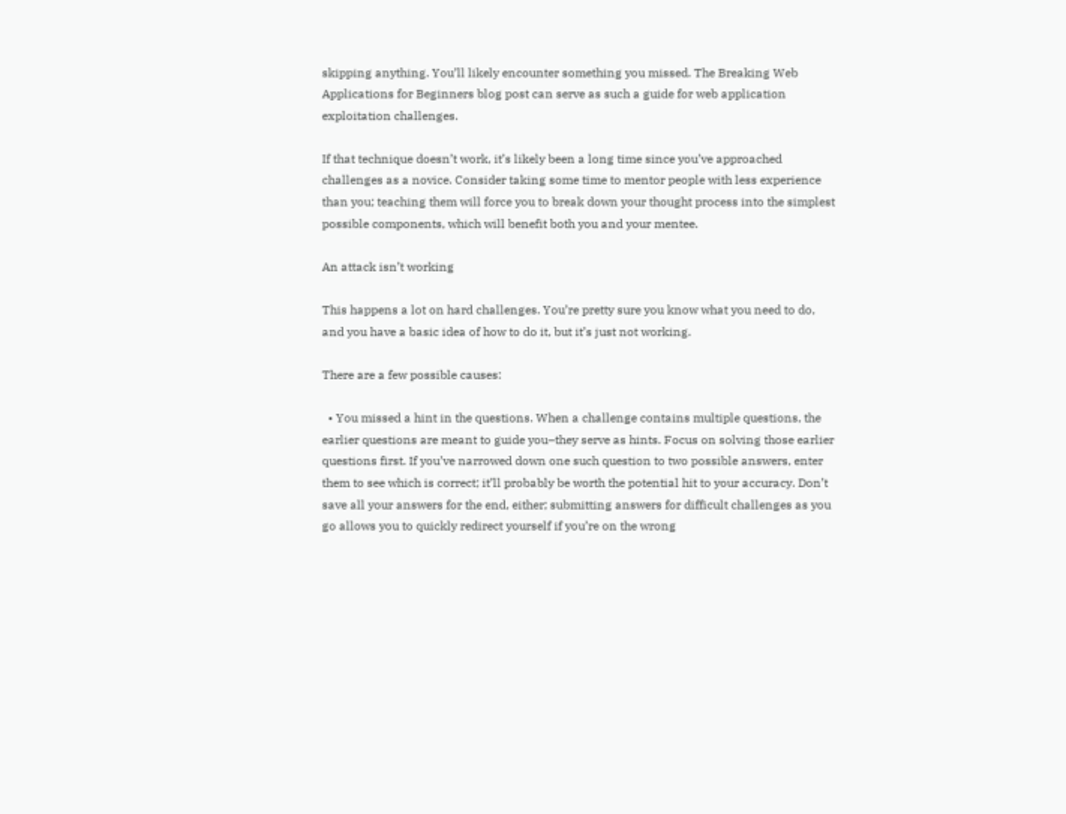skipping anything. You’ll likely encounter something you missed. The Breaking Web Applications for Beginners blog post can serve as such a guide for web application exploitation challenges.

If that technique doesn’t work, it’s likely been a long time since you’ve approached challenges as a novice. Consider taking some time to mentor people with less experience than you; teaching them will force you to break down your thought process into the simplest possible components, which will benefit both you and your mentee.

An attack isn’t working

This happens a lot on hard challenges. You’re pretty sure you know what you need to do, and you have a basic idea of how to do it, but it’s just not working.

There are a few possible causes:

  • You missed a hint in the questions. When a challenge contains multiple questions, the earlier questions are meant to guide you–they serve as hints. Focus on solving those earlier questions first. If you’ve narrowed down one such question to two possible answers, enter them to see which is correct; it’ll probably be worth the potential hit to your accuracy. Don’t save all your answers for the end, either; submitting answers for difficult challenges as you go allows you to quickly redirect yourself if you’re on the wrong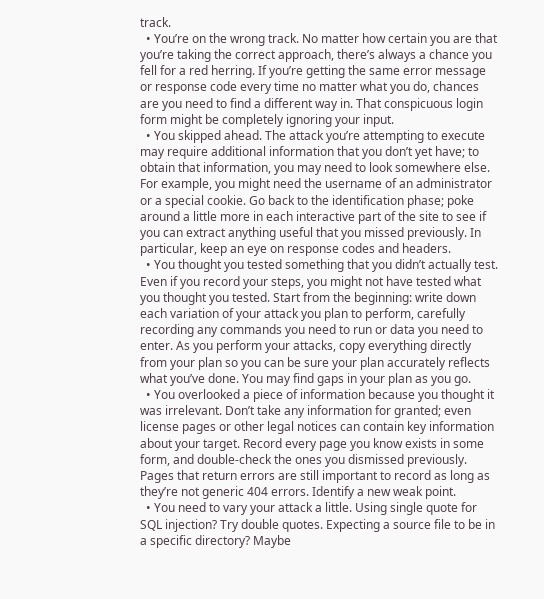track.
  • You’re on the wrong track. No matter how certain you are that you’re taking the correct approach, there’s always a chance you fell for a red herring. If you’re getting the same error message or response code every time no matter what you do, chances are you need to find a different way in. That conspicuous login form might be completely ignoring your input.
  • You skipped ahead. The attack you’re attempting to execute may require additional information that you don’t yet have; to obtain that information, you may need to look somewhere else. For example, you might need the username of an administrator or a special cookie. Go back to the identification phase; poke around a little more in each interactive part of the site to see if you can extract anything useful that you missed previously. In particular, keep an eye on response codes and headers.
  • You thought you tested something that you didn’t actually test. Even if you record your steps, you might not have tested what you thought you tested. Start from the beginning: write down each variation of your attack you plan to perform, carefully recording any commands you need to run or data you need to enter. As you perform your attacks, copy everything directly from your plan so you can be sure your plan accurately reflects what you’ve done. You may find gaps in your plan as you go.
  • You overlooked a piece of information because you thought it was irrelevant. Don’t take any information for granted; even license pages or other legal notices can contain key information about your target. Record every page you know exists in some form, and double-check the ones you dismissed previously. Pages that return errors are still important to record as long as they’re not generic 404 errors. Identify a new weak point.
  • You need to vary your attack a little. Using single quote for SQL injection? Try double quotes. Expecting a source file to be in a specific directory? Maybe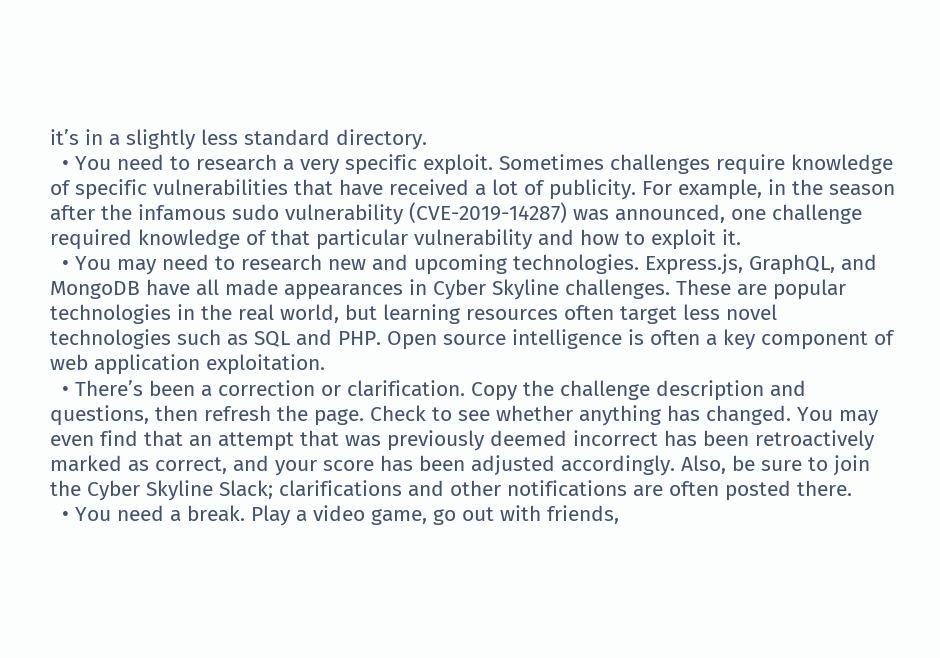it’s in a slightly less standard directory.
  • You need to research a very specific exploit. Sometimes challenges require knowledge of specific vulnerabilities that have received a lot of publicity. For example, in the season after the infamous sudo vulnerability (CVE-2019-14287) was announced, one challenge required knowledge of that particular vulnerability and how to exploit it.
  • You may need to research new and upcoming technologies. Express.js, GraphQL, and MongoDB have all made appearances in Cyber Skyline challenges. These are popular technologies in the real world, but learning resources often target less novel technologies such as SQL and PHP. Open source intelligence is often a key component of web application exploitation.
  • There’s been a correction or clarification. Copy the challenge description and questions, then refresh the page. Check to see whether anything has changed. You may even find that an attempt that was previously deemed incorrect has been retroactively marked as correct, and your score has been adjusted accordingly. Also, be sure to join the Cyber Skyline Slack; clarifications and other notifications are often posted there.
  • You need a break. Play a video game, go out with friends,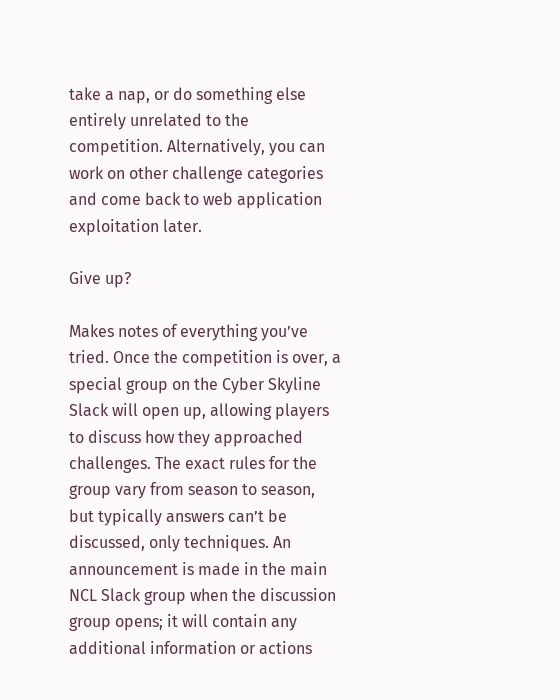take a nap, or do something else entirely unrelated to the competition. Alternatively, you can work on other challenge categories and come back to web application exploitation later.

Give up?

Makes notes of everything you’ve tried. Once the competition is over, a special group on the Cyber Skyline Slack will open up, allowing players to discuss how they approached challenges. The exact rules for the group vary from season to season, but typically answers can’t be discussed, only techniques. An announcement is made in the main NCL Slack group when the discussion group opens; it will contain any additional information or actions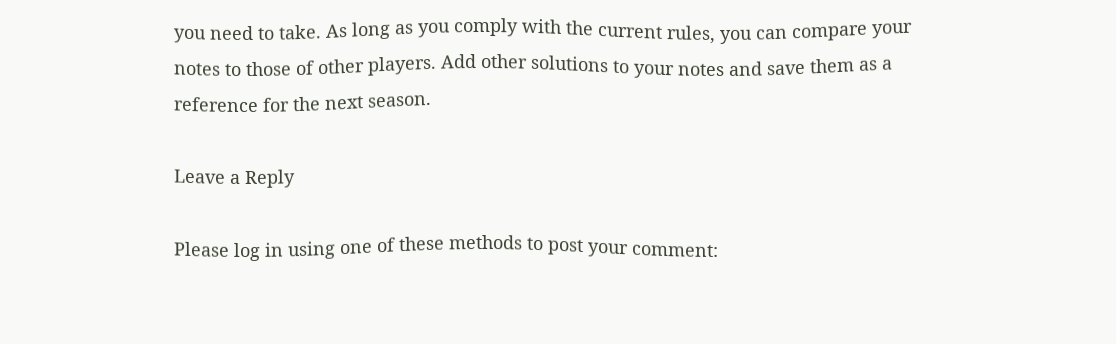you need to take. As long as you comply with the current rules, you can compare your notes to those of other players. Add other solutions to your notes and save them as a reference for the next season.

Leave a Reply

Please log in using one of these methods to post your comment: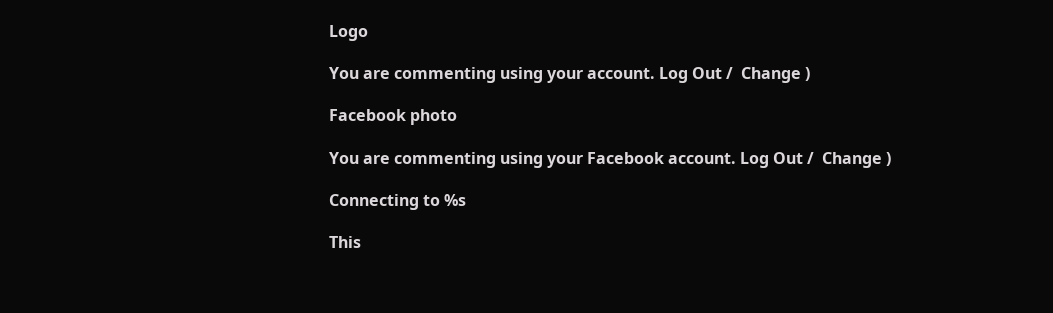Logo

You are commenting using your account. Log Out /  Change )

Facebook photo

You are commenting using your Facebook account. Log Out /  Change )

Connecting to %s

This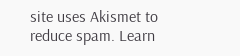site uses Akismet to reduce spam. Learn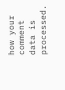how your comment data is processed.